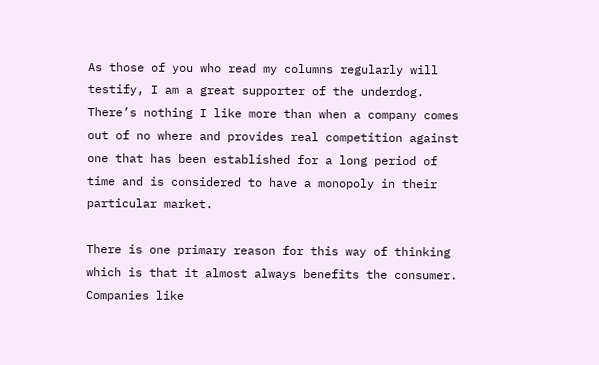As those of you who read my columns regularly will testify, I am a great supporter of the underdog. There’s nothing I like more than when a company comes out of no where and provides real competition against one that has been established for a long period of time and is considered to have a monopoly in their particular market.

There is one primary reason for this way of thinking which is that it almost always benefits the consumer. Companies like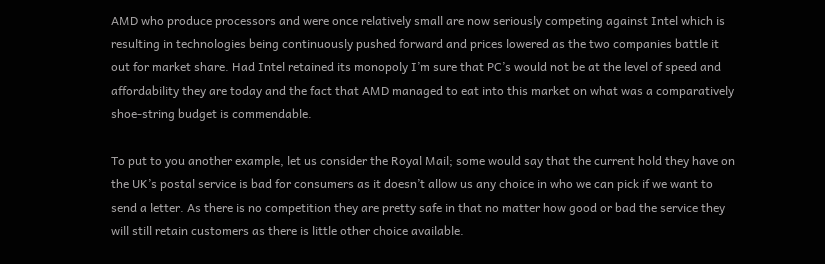AMD who produce processors and were once relatively small are now seriously competing against Intel which is resulting in technologies being continuously pushed forward and prices lowered as the two companies battle it out for market share. Had Intel retained its monopoly I’m sure that PC’s would not be at the level of speed and affordability they are today and the fact that AMD managed to eat into this market on what was a comparatively shoe-string budget is commendable.

To put to you another example, let us consider the Royal Mail; some would say that the current hold they have on the UK’s postal service is bad for consumers as it doesn’t allow us any choice in who we can pick if we want to send a letter. As there is no competition they are pretty safe in that no matter how good or bad the service they will still retain customers as there is little other choice available.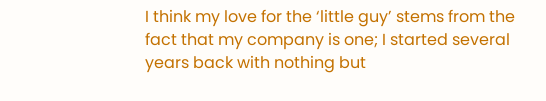I think my love for the ‘little guy’ stems from the fact that my company is one; I started several years back with nothing but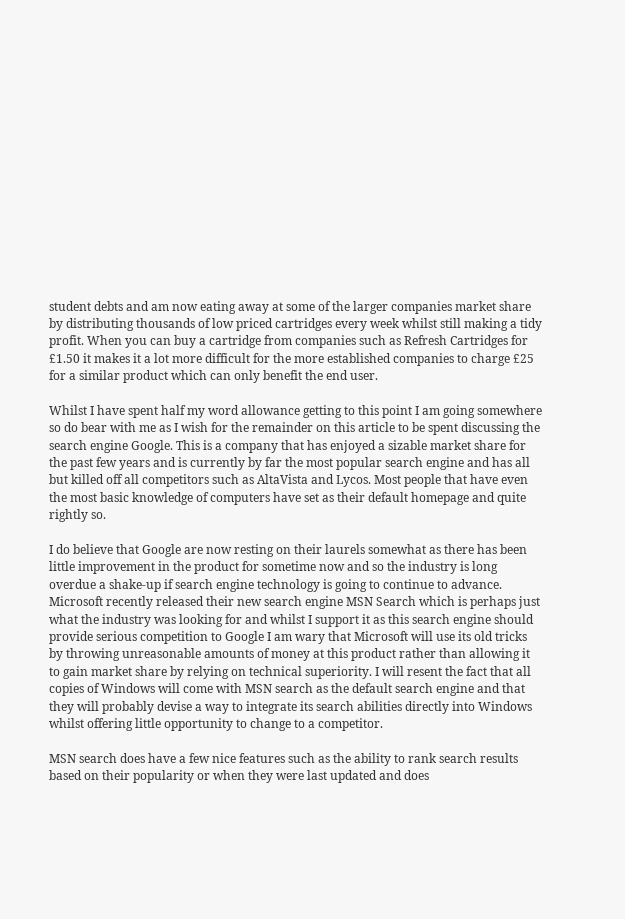student debts and am now eating away at some of the larger companies market share by distributing thousands of low priced cartridges every week whilst still making a tidy profit. When you can buy a cartridge from companies such as Refresh Cartridges for £1.50 it makes it a lot more difficult for the more established companies to charge £25 for a similar product which can only benefit the end user.

Whilst I have spent half my word allowance getting to this point I am going somewhere so do bear with me as I wish for the remainder on this article to be spent discussing the search engine Google. This is a company that has enjoyed a sizable market share for the past few years and is currently by far the most popular search engine and has all but killed off all competitors such as AltaVista and Lycos. Most people that have even the most basic knowledge of computers have set as their default homepage and quite rightly so.

I do believe that Google are now resting on their laurels somewhat as there has been little improvement in the product for sometime now and so the industry is long overdue a shake-up if search engine technology is going to continue to advance. Microsoft recently released their new search engine MSN Search which is perhaps just what the industry was looking for and whilst I support it as this search engine should provide serious competition to Google I am wary that Microsoft will use its old tricks by throwing unreasonable amounts of money at this product rather than allowing it to gain market share by relying on technical superiority. I will resent the fact that all copies of Windows will come with MSN search as the default search engine and that they will probably devise a way to integrate its search abilities directly into Windows whilst offering little opportunity to change to a competitor.

MSN search does have a few nice features such as the ability to rank search results based on their popularity or when they were last updated and does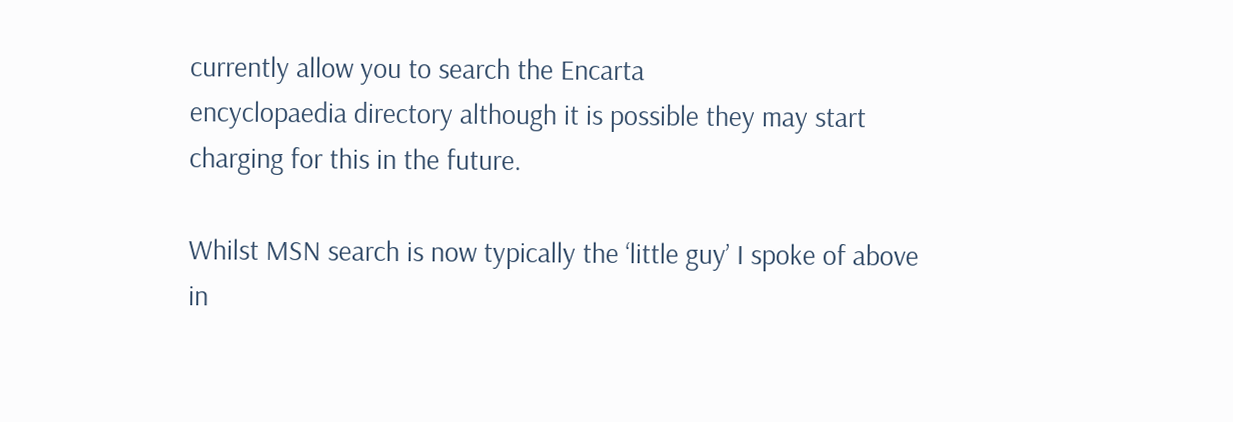currently allow you to search the Encarta
encyclopaedia directory although it is possible they may start charging for this in the future.

Whilst MSN search is now typically the ‘little guy’ I spoke of above in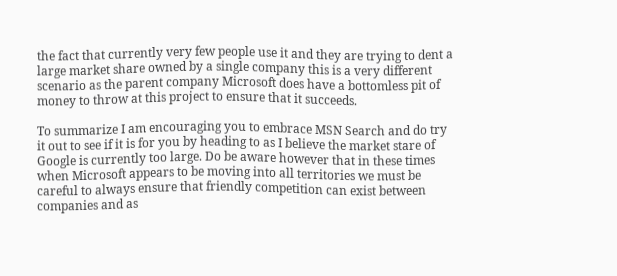the fact that currently very few people use it and they are trying to dent a large market share owned by a single company this is a very different scenario as the parent company Microsoft does have a bottomless pit of money to throw at this project to ensure that it succeeds.

To summarize I am encouraging you to embrace MSN Search and do try it out to see if it is for you by heading to as I believe the market stare of Google is currently too large. Do be aware however that in these times when Microsoft appears to be moving into all territories we must be careful to always ensure that friendly competition can exist between companies and as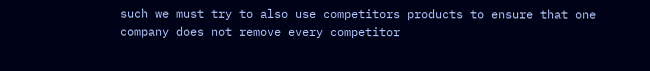such we must try to also use competitors products to ensure that one company does not remove every competitor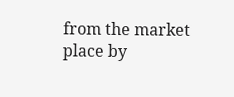from the market place by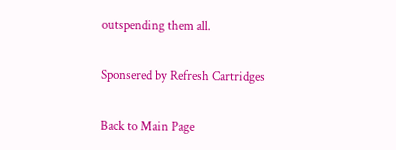outspending them all.

Sponsered by Refresh Cartridges

Back to Main Page